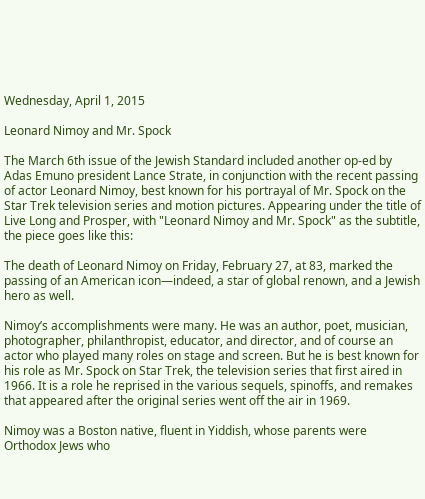Wednesday, April 1, 2015

Leonard Nimoy and Mr. Spock

The March 6th issue of the Jewish Standard included another op-ed by Adas Emuno president Lance Strate, in conjunction with the recent passing of actor Leonard Nimoy, best known for his portrayal of Mr. Spock on the Star Trek television series and motion pictures. Appearing under the title of Live Long and Prosper, with "Leonard Nimoy and Mr. Spock" as the subtitle, the piece goes like this:

The death of Leonard Nimoy on Friday, February 27, at 83, marked the passing of an American icon—indeed, a star of global renown, and a Jewish hero as well.

Nimoy’s accomplishments were many. He was an author, poet, musician, photographer, philanthropist, educator, and director, and of course an actor who played many roles on stage and screen. But he is best known for his role as Mr. Spock on Star Trek, the television series that first aired in 1966. It is a role he reprised in the various sequels, spinoffs, and remakes that appeared after the original series went off the air in 1969.

Nimoy was a Boston native, fluent in Yiddish, whose parents were Orthodox Jews who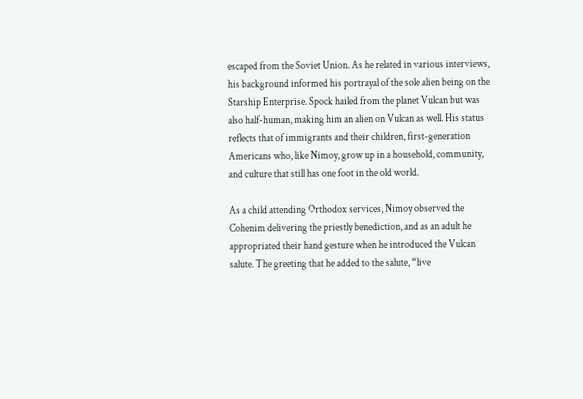escaped from the Soviet Union. As he related in various interviews, his background informed his portrayal of the sole alien being on the Starship Enterprise. Spock hailed from the planet Vulcan but was also half-human, making him an alien on Vulcan as well. His status reflects that of immigrants and their children, first-generation Americans who, like Nimoy, grow up in a household, community, and culture that still has one foot in the old world.

As a child attending Orthodox services, Nimoy observed the Cohenim delivering the priestly benediction, and as an adult he appropriated their hand gesture when he introduced the Vulcan salute. The greeting that he added to the salute, “live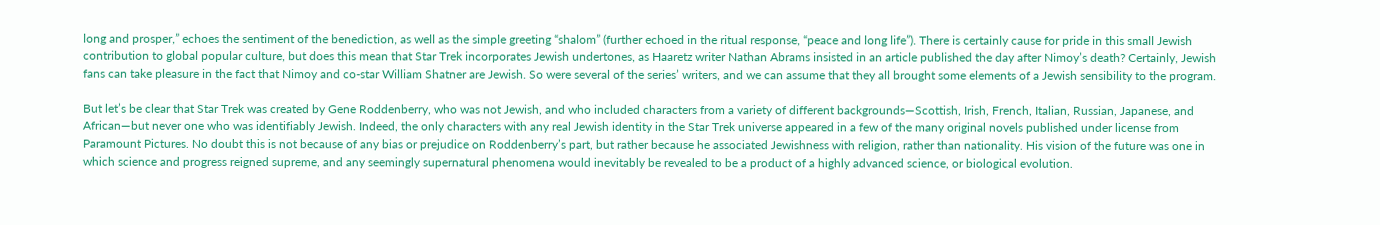long and prosper,” echoes the sentiment of the benediction, as well as the simple greeting “shalom” (further echoed in the ritual response, “peace and long life”). There is certainly cause for pride in this small Jewish contribution to global popular culture, but does this mean that Star Trek incorporates Jewish undertones, as Haaretz writer Nathan Abrams insisted in an article published the day after Nimoy’s death? Certainly, Jewish fans can take pleasure in the fact that Nimoy and co-star William Shatner are Jewish. So were several of the series’ writers, and we can assume that they all brought some elements of a Jewish sensibility to the program.

But let’s be clear that Star Trek was created by Gene Roddenberry, who was not Jewish, and who included characters from a variety of different backgrounds—Scottish, Irish, French, Italian, Russian, Japanese, and African—but never one who was identifiably Jewish. Indeed, the only characters with any real Jewish identity in the Star Trek universe appeared in a few of the many original novels published under license from Paramount Pictures. No doubt this is not because of any bias or prejudice on Roddenberry’s part, but rather because he associated Jewishness with religion, rather than nationality. His vision of the future was one in which science and progress reigned supreme, and any seemingly supernatural phenomena would inevitably be revealed to be a product of a highly advanced science, or biological evolution.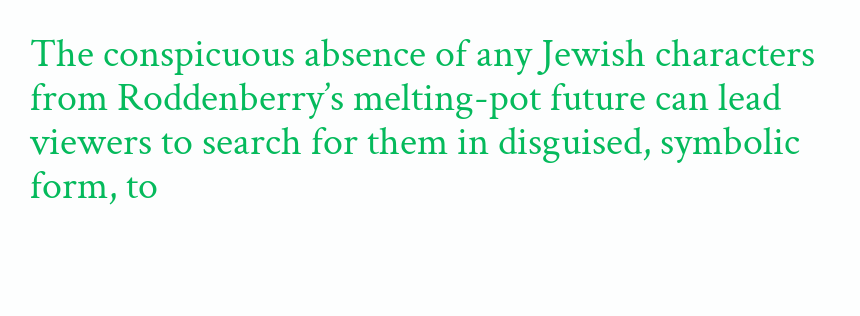The conspicuous absence of any Jewish characters from Roddenberry’s melting-pot future can lead viewers to search for them in disguised, symbolic form, to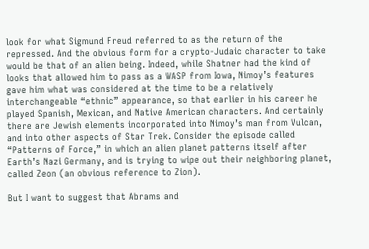look for what Sigmund Freud referred to as the return of the repressed. And the obvious form for a crypto-Judaic character to take would be that of an alien being. Indeed, while Shatner had the kind of looks that allowed him to pass as a WASP from Iowa, Nimoy’s features gave him what was considered at the time to be a relatively interchangeable “ethnic” appearance, so that earlier in his career he played Spanish, Mexican, and Native American characters. And certainly there are Jewish elements incorporated into Nimoy’s man from Vulcan, and into other aspects of Star Trek. Consider the episode called “Patterns of Force,” in which an alien planet patterns itself after Earth’s Nazi Germany, and is trying to wipe out their neighboring planet, called Zeon (an obvious reference to Zion).

But I want to suggest that Abrams and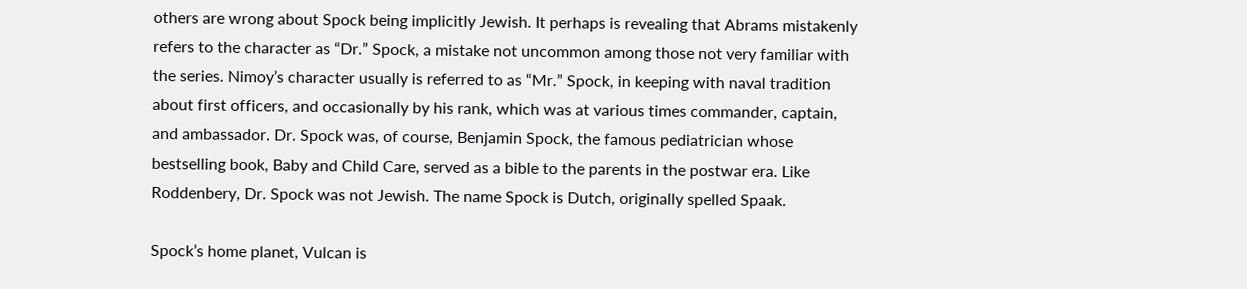others are wrong about Spock being implicitly Jewish. It perhaps is revealing that Abrams mistakenly refers to the character as “Dr.” Spock, a mistake not uncommon among those not very familiar with the series. Nimoy’s character usually is referred to as “Mr.” Spock, in keeping with naval tradition about first officers, and occasionally by his rank, which was at various times commander, captain, and ambassador. Dr. Spock was, of course, Benjamin Spock, the famous pediatrician whose bestselling book, Baby and Child Care, served as a bible to the parents in the postwar era. Like Roddenbery, Dr. Spock was not Jewish. The name Spock is Dutch, originally spelled Spaak.

Spock’s home planet, Vulcan is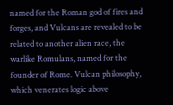named for the Roman god of fires and forges, and Vulcans are revealed to be related to another alien race, the warlike Romulans, named for the founder of Rome. Vulcan philosophy, which venerates logic above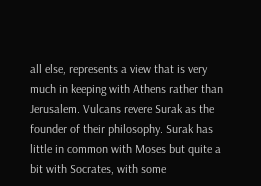all else, represents a view that is very much in keeping with Athens rather than Jerusalem. Vulcans revere Surak as the founder of their philosophy. Surak has little in common with Moses but quite a bit with Socrates, with some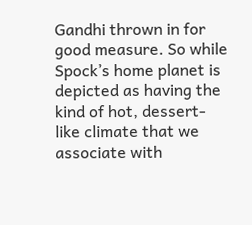Gandhi thrown in for good measure. So while Spock’s home planet is depicted as having the kind of hot, dessert-like climate that we associate with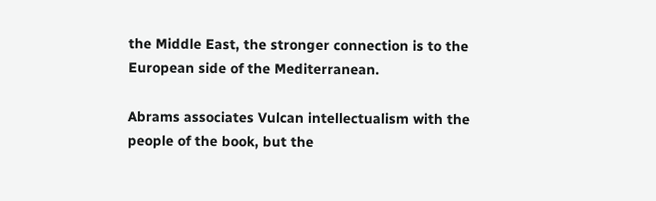the Middle East, the stronger connection is to the European side of the Mediterranean.

Abrams associates Vulcan intellectualism with the people of the book, but the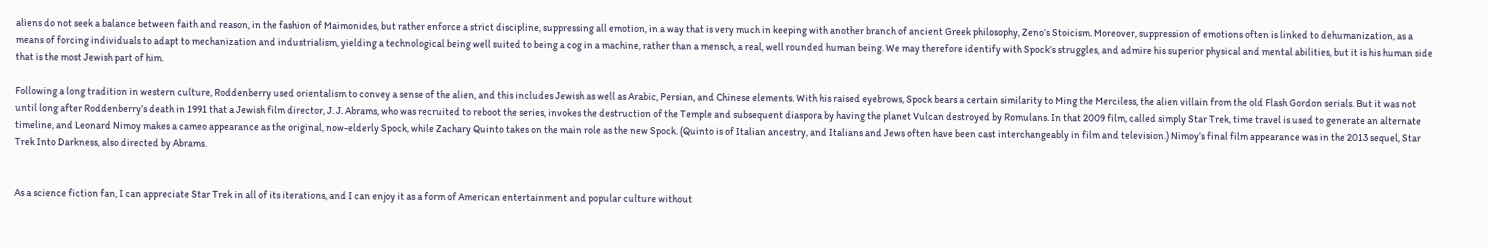aliens do not seek a balance between faith and reason, in the fashion of Maimonides, but rather enforce a strict discipline, suppressing all emotion, in a way that is very much in keeping with another branch of ancient Greek philosophy, Zeno’s Stoicism. Moreover, suppression of emotions often is linked to dehumanization, as a means of forcing individuals to adapt to mechanization and industrialism, yielding a technological being well suited to being a cog in a machine, rather than a mensch, a real, well rounded human being. We may therefore identify with Spock’s struggles, and admire his superior physical and mental abilities, but it is his human side that is the most Jewish part of him.

Following a long tradition in western culture, Roddenberry used orientalism to convey a sense of the alien, and this includes Jewish as well as Arabic, Persian, and Chinese elements. With his raised eyebrows, Spock bears a certain similarity to Ming the Merciless, the alien villain from the old Flash Gordon serials. But it was not until long after Roddenberry’s death in 1991 that a Jewish film director, J. J. Abrams, who was recruited to reboot the series, invokes the destruction of the Temple and subsequent diaspora by having the planet Vulcan destroyed by Romulans. In that 2009 film, called simply Star Trek, time travel is used to generate an alternate timeline, and Leonard Nimoy makes a cameo appearance as the original, now-elderly Spock, while Zachary Quinto takes on the main role as the new Spock. (Quinto is of Italian ancestry, and Italians and Jews often have been cast interchangeably in film and television.) Nimoy’s final film appearance was in the 2013 sequel, Star Trek Into Darkness, also directed by Abrams.


As a science fiction fan, I can appreciate Star Trek in all of its iterations, and I can enjoy it as a form of American entertainment and popular culture without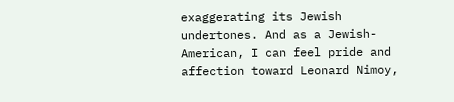exaggerating its Jewish undertones. And as a Jewish-American, I can feel pride and affection toward Leonard Nimoy,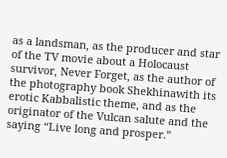as a landsman, as the producer and star of the TV movie about a Holocaust survivor, Never Forget, as the author of the photography book Shekhinawith its erotic Kabbalistic theme, and as the originator of the Vulcan salute and the saying “Live long and prosper.”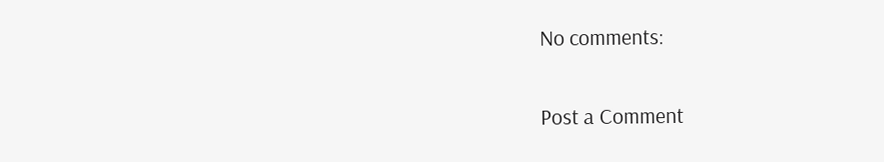No comments:

Post a Comment